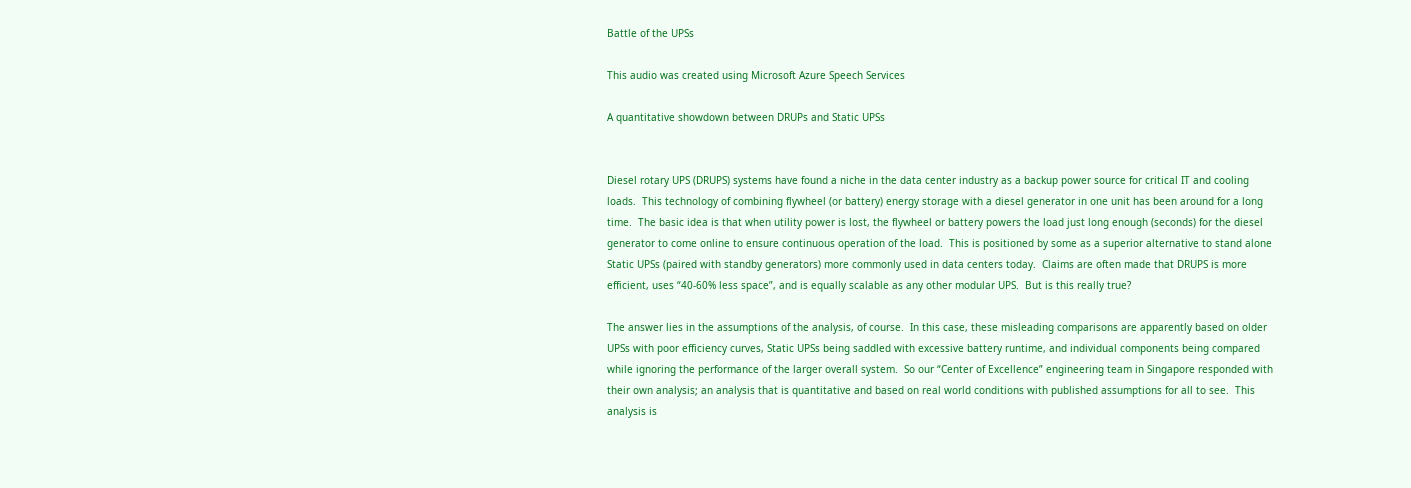Battle of the UPSs

This audio was created using Microsoft Azure Speech Services

A quantitative showdown between DRUPs and Static UPSs


Diesel rotary UPS (DRUPS) systems have found a niche in the data center industry as a backup power source for critical IT and cooling loads.  This technology of combining flywheel (or battery) energy storage with a diesel generator in one unit has been around for a long time.  The basic idea is that when utility power is lost, the flywheel or battery powers the load just long enough (seconds) for the diesel generator to come online to ensure continuous operation of the load.  This is positioned by some as a superior alternative to stand alone Static UPSs (paired with standby generators) more commonly used in data centers today.  Claims are often made that DRUPS is more efficient, uses “40-60% less space”, and is equally scalable as any other modular UPS.  But is this really true?

The answer lies in the assumptions of the analysis, of course.  In this case, these misleading comparisons are apparently based on older UPSs with poor efficiency curves, Static UPSs being saddled with excessive battery runtime, and individual components being compared while ignoring the performance of the larger overall system.  So our “Center of Excellence” engineering team in Singapore responded with their own analysis; an analysis that is quantitative and based on real world conditions with published assumptions for all to see.  This analysis is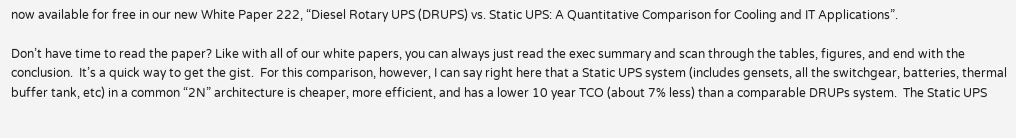now available for free in our new White Paper 222, “Diesel Rotary UPS (DRUPS) vs. Static UPS: A Quantitative Comparison for Cooling and IT Applications”.

Don’t have time to read the paper? Like with all of our white papers, you can always just read the exec summary and scan through the tables, figures, and end with the conclusion.  It’s a quick way to get the gist.  For this comparison, however, I can say right here that a Static UPS system (includes gensets, all the switchgear, batteries, thermal buffer tank, etc) in a common “2N” architecture is cheaper, more efficient, and has a lower 10 year TCO (about 7% less) than a comparable DRUPs system.  The Static UPS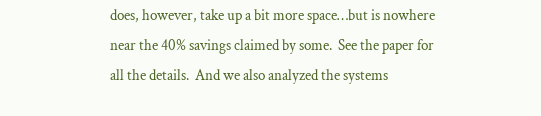does, however, take up a bit more space…but is nowhere near the 40% savings claimed by some.  See the paper for all the details.  And we also analyzed the systems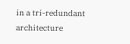in a tri-redundant architecture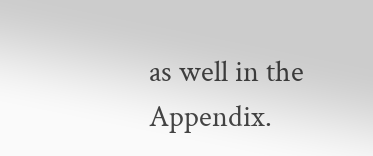as well in the Appendix.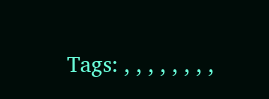Tags: , , , , , , , ,